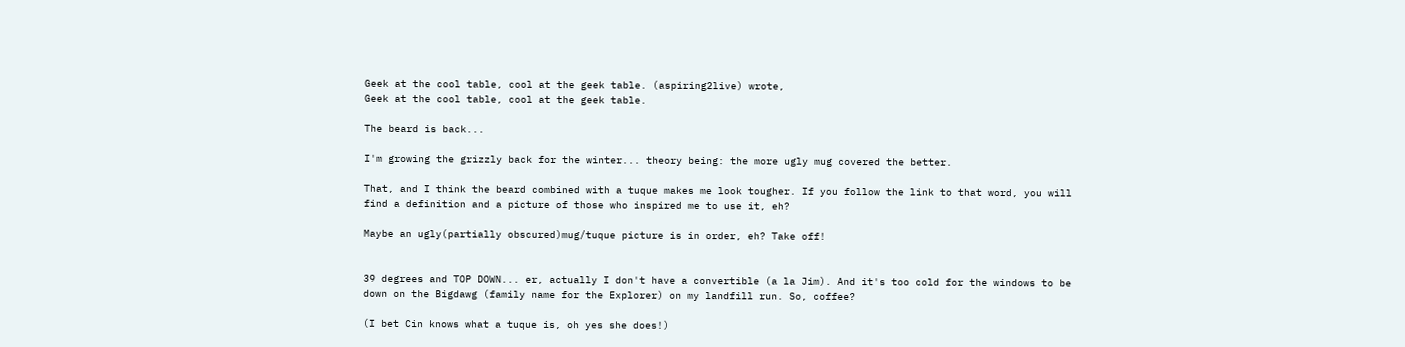Geek at the cool table, cool at the geek table. (aspiring2live) wrote,
Geek at the cool table, cool at the geek table.

The beard is back...

I'm growing the grizzly back for the winter... theory being: the more ugly mug covered the better.

That, and I think the beard combined with a tuque makes me look tougher. If you follow the link to that word, you will find a definition and a picture of those who inspired me to use it, eh?

Maybe an ugly(partially obscured)mug/tuque picture is in order, eh? Take off!


39 degrees and TOP DOWN... er, actually I don't have a convertible (a la Jim). And it's too cold for the windows to be down on the Bigdawg (family name for the Explorer) on my landfill run. So, coffee?

(I bet Cin knows what a tuque is, oh yes she does!)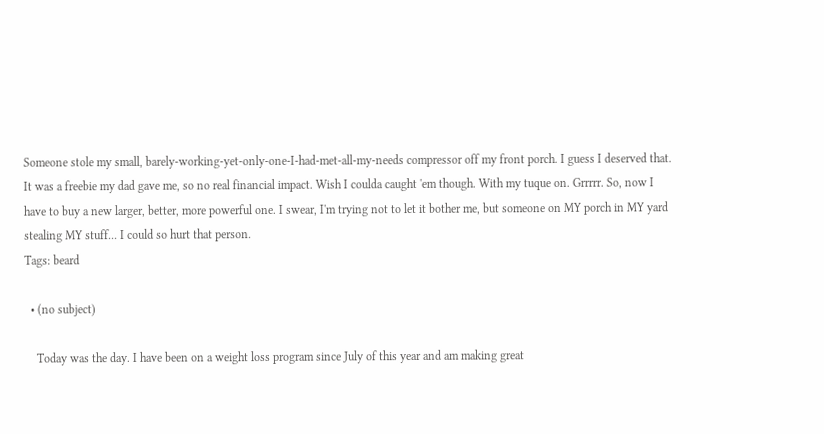Someone stole my small, barely-working-yet-only-one-I-had-met-all-my-needs compressor off my front porch. I guess I deserved that. It was a freebie my dad gave me, so no real financial impact. Wish I coulda caught 'em though. With my tuque on. Grrrrr. So, now I have to buy a new larger, better, more powerful one. I swear, I'm trying not to let it bother me, but someone on MY porch in MY yard stealing MY stuff... I could so hurt that person.
Tags: beard

  • (no subject)

    Today was the day. I have been on a weight loss program since July of this year and am making great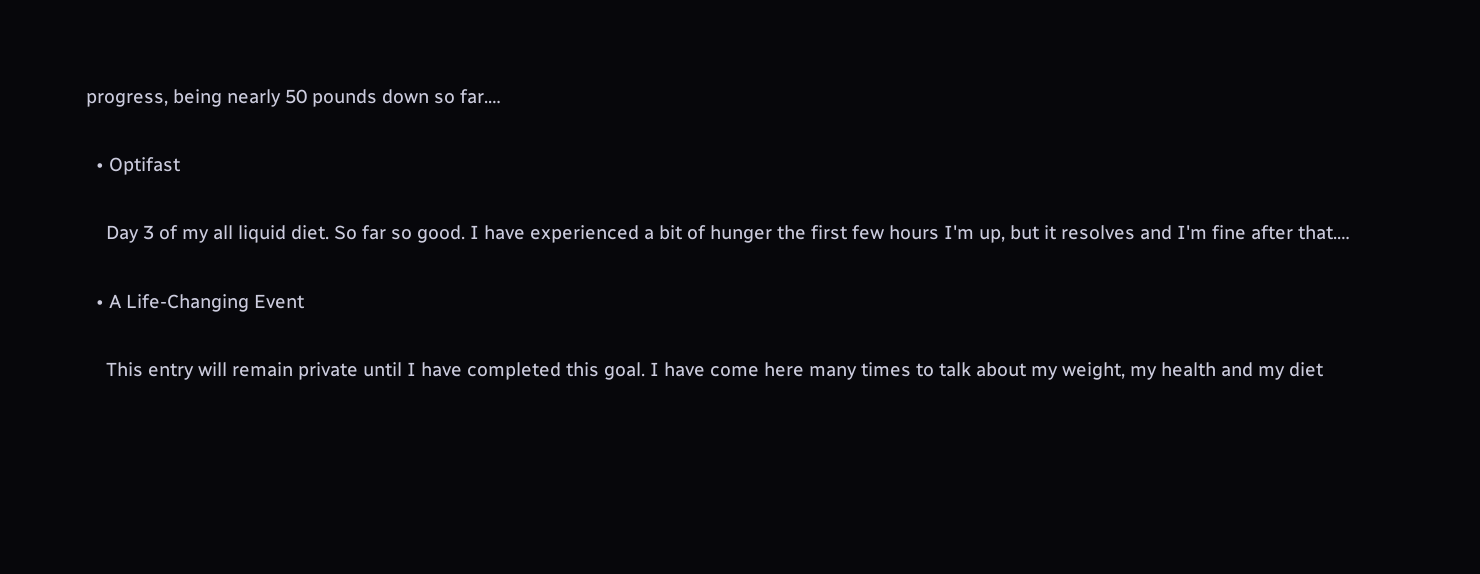progress, being nearly 50 pounds down so far.…

  • Optifast

    Day 3 of my all liquid diet. So far so good. I have experienced a bit of hunger the first few hours I'm up, but it resolves and I'm fine after that.…

  • A Life-Changing Event

    This entry will remain private until I have completed this goal. I have come here many times to talk about my weight, my health and my diet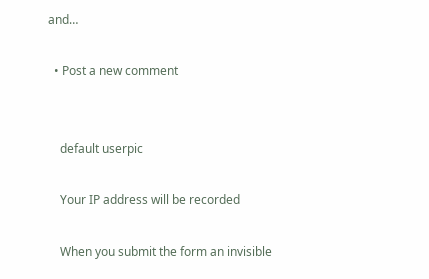and…

  • Post a new comment


    default userpic

    Your IP address will be recorded

    When you submit the form an invisible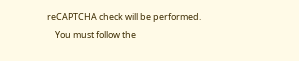reCAPTCHA check will be performed.
    You must follow the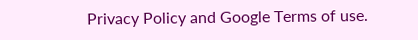Privacy Policy and Google Terms of use.